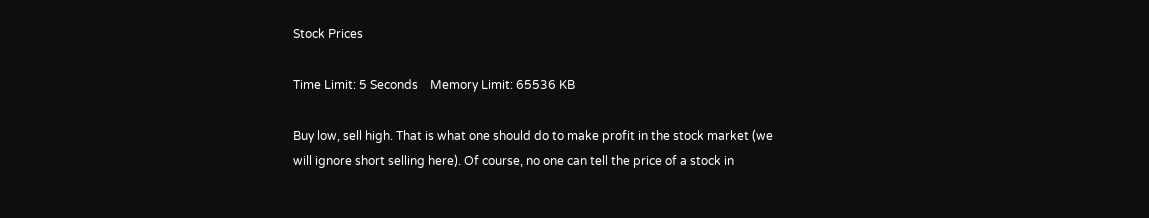Stock Prices

Time Limit: 5 Seconds    Memory Limit: 65536 KB

Buy low, sell high. That is what one should do to make profit in the stock market (we will ignore short selling here). Of course, no one can tell the price of a stock in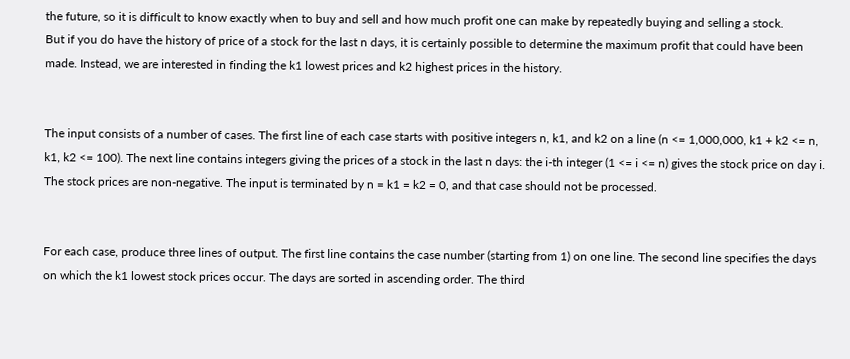the future, so it is difficult to know exactly when to buy and sell and how much profit one can make by repeatedly buying and selling a stock.
But if you do have the history of price of a stock for the last n days, it is certainly possible to determine the maximum profit that could have been made. Instead, we are interested in finding the k1 lowest prices and k2 highest prices in the history.


The input consists of a number of cases. The first line of each case starts with positive integers n, k1, and k2 on a line (n <= 1,000,000, k1 + k2 <= n, k1, k2 <= 100). The next line contains integers giving the prices of a stock in the last n days: the i-th integer (1 <= i <= n) gives the stock price on day i. The stock prices are non-negative. The input is terminated by n = k1 = k2 = 0, and that case should not be processed.


For each case, produce three lines of output. The first line contains the case number (starting from 1) on one line. The second line specifies the days on which the k1 lowest stock prices occur. The days are sorted in ascending order. The third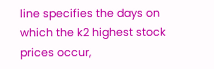line specifies the days on which the k2 highest stock prices occur,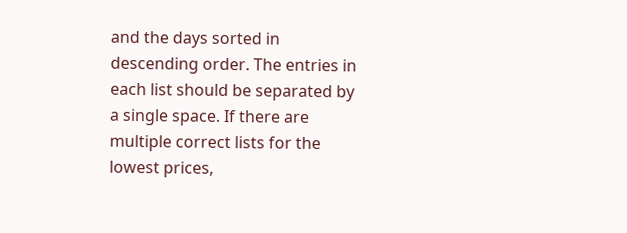and the days sorted in descending order. The entries in each list should be separated by a single space. If there are multiple correct lists for the lowest prices,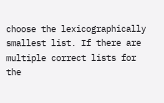choose the lexicographically smallest list. If there are multiple correct lists for the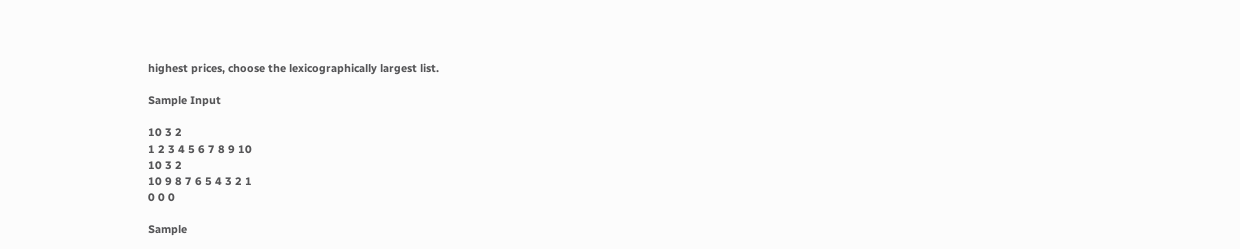highest prices, choose the lexicographically largest list.

Sample Input

10 3 2
1 2 3 4 5 6 7 8 9 10
10 3 2
10 9 8 7 6 5 4 3 2 1
0 0 0

Sample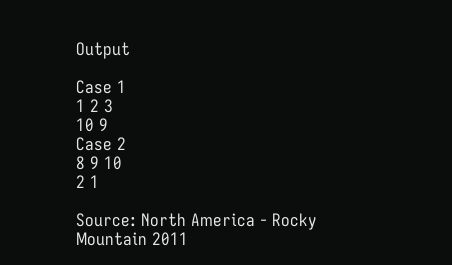Output

Case 1
1 2 3
10 9
Case 2
8 9 10
2 1

Source: North America - Rocky Mountain 2011